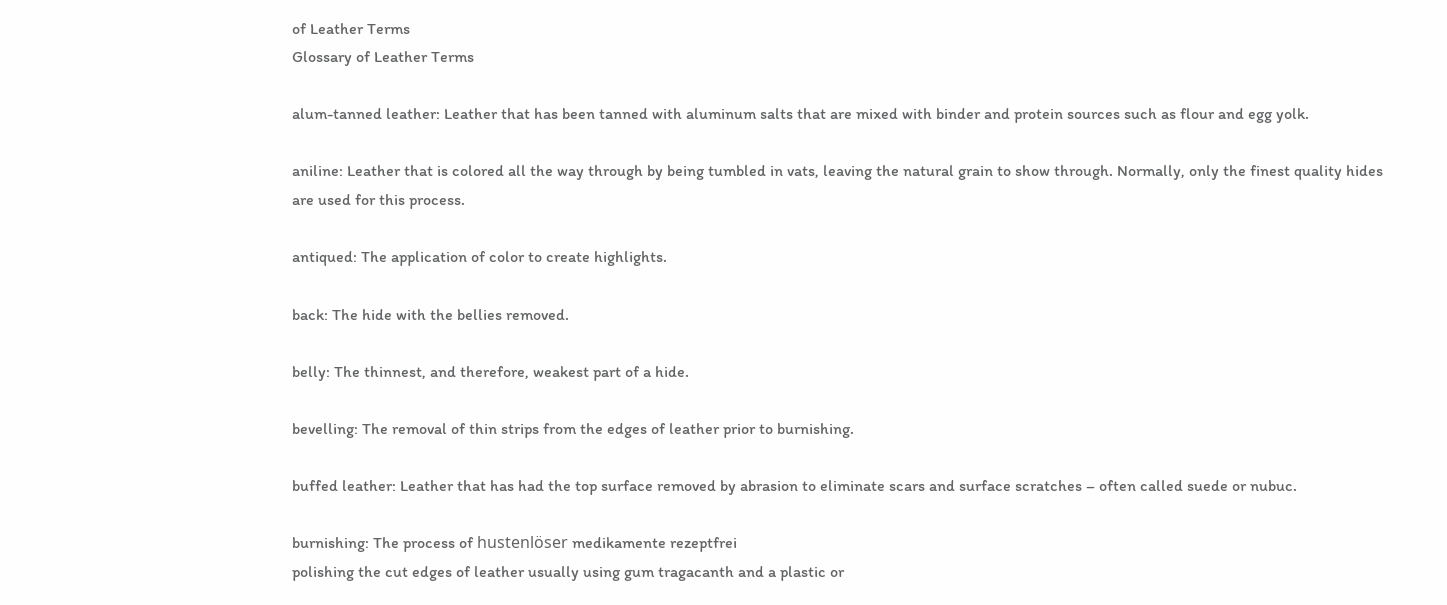of Leather Terms
Glossary of Leather Terms

alum-tanned leather: Leather that has been tanned with aluminum salts that are mixed with binder and protein sources such as flour and egg yolk.

aniline: Leather that is colored all the way through by being tumbled in vats, leaving the natural grain to show through. Normally, only the finest quality hides are used for this process.

antiqued: The application of color to create highlights.

back: The hide with the bellies removed.

belly: The thinnest, and therefore, weakest part of a hide.

bevelling: The removal of thin strips from the edges of leather prior to burnishing.

buffed leather: Leather that has had the top surface removed by abrasion to eliminate scars and surface scratches – often called suede or nubuc.

burnishing: The process of hustenlöser medikamente rezeptfrei
polishing the cut edges of leather usually using gum tragacanth and a plastic or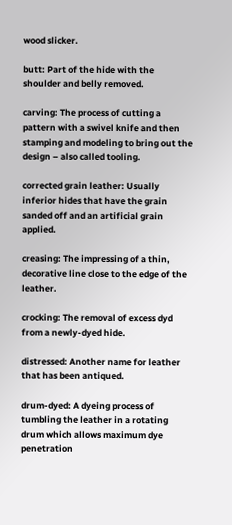wood slicker.

butt: Part of the hide with the shoulder and belly removed.

carving: The process of cutting a pattern with a swivel knife and then stamping and modeling to bring out the design – also called tooling.

corrected grain leather: Usually inferior hides that have the grain sanded off and an artificial grain applied.

creasing: The impressing of a thin, decorative line close to the edge of the leather.

crocking: The removal of excess dyd from a newly-dyed hide.

distressed: Another name for leather that has been antiqued.

drum-dyed: A dyeing process of tumbling the leather in a rotating drum which allows maximum dye penetration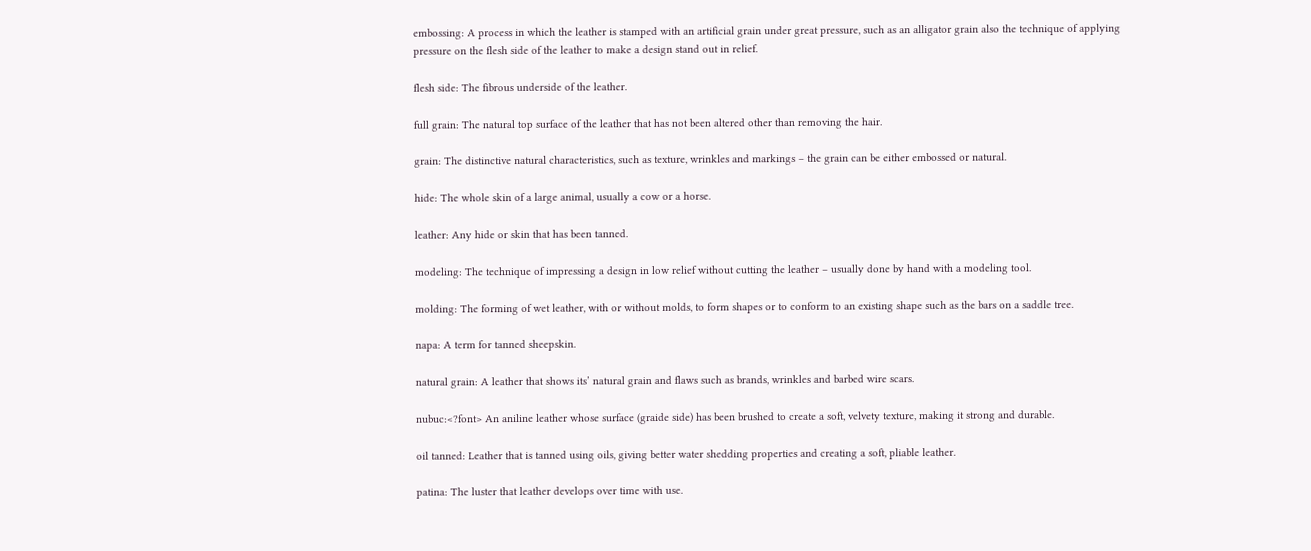embossing: A process in which the leather is stamped with an artificial grain under great pressure, such as an alligator grain also the technique of applying pressure on the flesh side of the leather to make a design stand out in relief.

flesh side: The fibrous underside of the leather.

full grain: The natural top surface of the leather that has not been altered other than removing the hair.

grain: The distinctive natural characteristics, such as texture, wrinkles and markings – the grain can be either embossed or natural.

hide: The whole skin of a large animal, usually a cow or a horse.

leather: Any hide or skin that has been tanned.

modeling: The technique of impressing a design in low relief without cutting the leather – usually done by hand with a modeling tool.

molding: The forming of wet leather, with or without molds, to form shapes or to conform to an existing shape such as the bars on a saddle tree.

napa: A term for tanned sheepskin.

natural grain: A leather that shows its’ natural grain and flaws such as brands, wrinkles and barbed wire scars.

nubuc:<?font> An aniline leather whose surface (graide side) has been brushed to create a soft, velvety texture, making it strong and durable.

oil tanned: Leather that is tanned using oils, giving better water shedding properties and creating a soft, pliable leather.

patina: The luster that leather develops over time with use.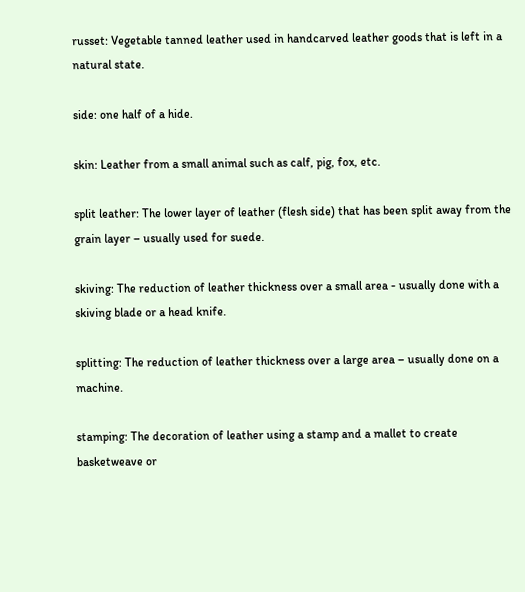russet: Vegetable tanned leather used in handcarved leather goods that is left in a natural state.

side: one half of a hide.

skin: Leather from a small animal such as calf, pig, fox, etc.

split leather: The lower layer of leather (flesh side) that has been split away from the grain layer – usually used for suede.

skiving: The reduction of leather thickness over a small area - usually done with a skiving blade or a head knife.

splitting: The reduction of leather thickness over a large area – usually done on a machine.

stamping: The decoration of leather using a stamp and a mallet to create basketweave or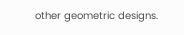other geometric designs.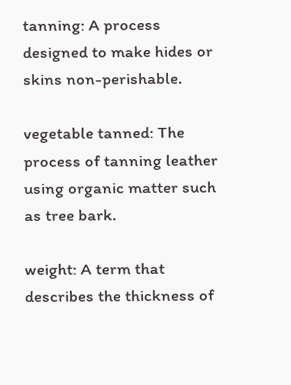tanning: A process designed to make hides or skins non-perishable.

vegetable tanned: The process of tanning leather using organic matter such as tree bark.

weight: A term that describes the thickness of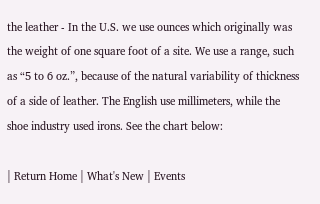the leather - In the U.S. we use ounces which originally was the weight of one square foot of a site. We use a range, such as “5 to 6 oz.”, because of the natural variability of thickness of a side of leather. The English use millimeters, while the shoe industry used irons. See the chart below:

| Return Home | What's New | Events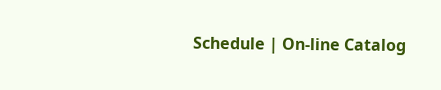Schedule | On-line Catalog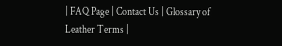| FAQ Page | Contact Us | Glossary of Leather Terms |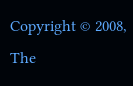Copyright © 2008, The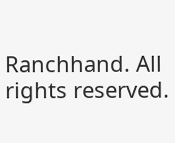Ranchhand. All rights reserved.